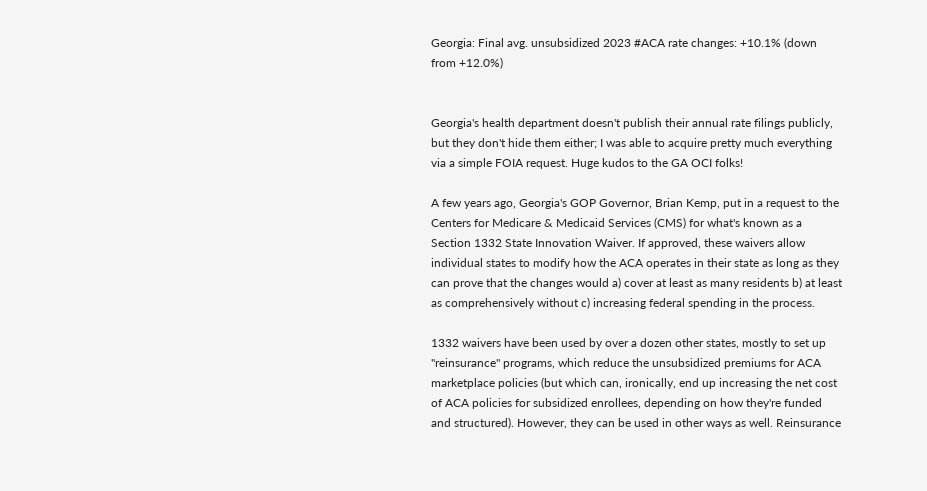Georgia: Final avg. unsubsidized 2023 #ACA rate changes: +10.1% (down from +12.0%)


Georgia's health department doesn't publish their annual rate filings publicly, but they don't hide them either; I was able to acquire pretty much everything via a simple FOIA request. Huge kudos to the GA OCI folks!

A few years ago, Georgia's GOP Governor, Brian Kemp, put in a request to the Centers for Medicare & Medicaid Services (CMS) for what's known as a Section 1332 State Innovation Waiver. If approved, these waivers allow individual states to modify how the ACA operates in their state as long as they can prove that the changes would a) cover at least as many residents b) at least as comprehensively without c) increasing federal spending in the process.

1332 waivers have been used by over a dozen other states, mostly to set up "reinsurance" programs, which reduce the unsubsidized premiums for ACA marketplace policies (but which can, ironically, end up increasing the net cost of ACA policies for subsidized enrollees, depending on how they're funded and structured). However, they can be used in other ways as well. Reinsurance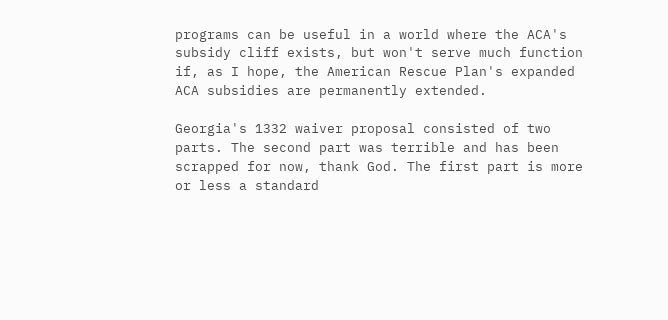programs can be useful in a world where the ACA's subsidy cliff exists, but won't serve much function if, as I hope, the American Rescue Plan's expanded ACA subsidies are permanently extended.

Georgia's 1332 waiver proposal consisted of two parts. The second part was terrible and has been scrapped for now, thank God. The first part is more or less a standard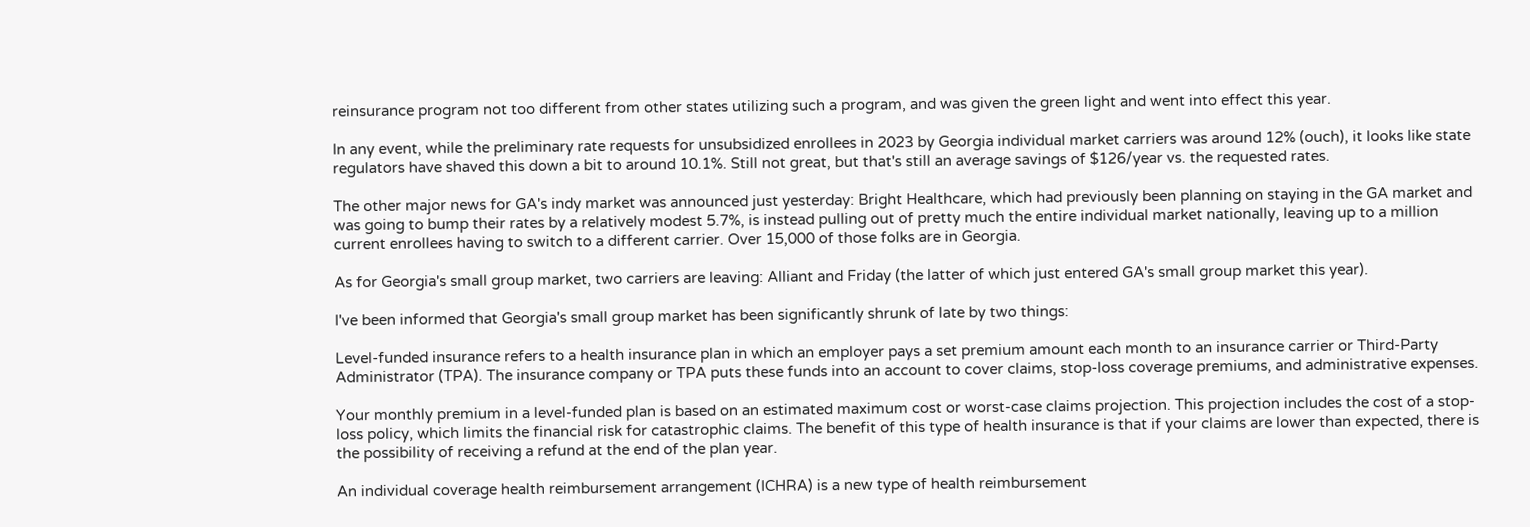reinsurance program not too different from other states utilizing such a program, and was given the green light and went into effect this year.

In any event, while the preliminary rate requests for unsubsidized enrollees in 2023 by Georgia individual market carriers was around 12% (ouch), it looks like state regulators have shaved this down a bit to around 10.1%. Still not great, but that's still an average savings of $126/year vs. the requested rates.

The other major news for GA's indy market was announced just yesterday: Bright Healthcare, which had previously been planning on staying in the GA market and was going to bump their rates by a relatively modest 5.7%, is instead pulling out of pretty much the entire individual market nationally, leaving up to a million current enrollees having to switch to a different carrier. Over 15,000 of those folks are in Georgia.

As for Georgia's small group market, two carriers are leaving: Alliant and Friday (the latter of which just entered GA's small group market this year).

I've been informed that Georgia's small group market has been significantly shrunk of late by two things:

Level-funded insurance refers to a health insurance plan in which an employer pays a set premium amount each month to an insurance carrier or Third-Party Administrator (TPA). The insurance company or TPA puts these funds into an account to cover claims, stop-loss coverage premiums, and administrative expenses.

Your monthly premium in a level-funded plan is based on an estimated maximum cost or worst-case claims projection. This projection includes the cost of a stop-loss policy, which limits the financial risk for catastrophic claims. The benefit of this type of health insurance is that if your claims are lower than expected, there is the possibility of receiving a refund at the end of the plan year.

An individual coverage health reimbursement arrangement (ICHRA) is a new type of health reimbursement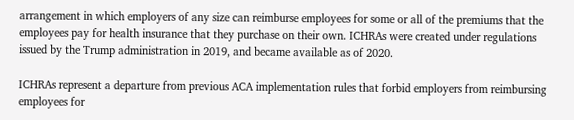arrangement in which employers of any size can reimburse employees for some or all of the premiums that the employees pay for health insurance that they purchase on their own. ICHRAs were created under regulations issued by the Trump administration in 2019, and became available as of 2020.

ICHRAs represent a departure from previous ACA implementation rules that forbid employers from reimbursing employees for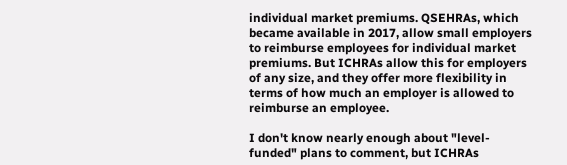individual market premiums. QSEHRAs, which became available in 2017, allow small employers to reimburse employees for individual market premiums. But ICHRAs allow this for employers of any size, and they offer more flexibility in terms of how much an employer is allowed to reimburse an employee.

I don't know nearly enough about "level-funded" plans to comment, but ICHRAs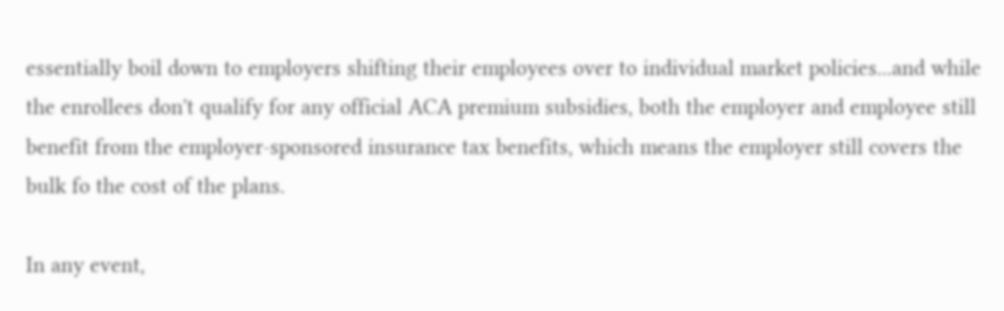essentially boil down to employers shifting their employees over to individual market policies...and while the enrollees don't qualify for any official ACA premium subsidies, both the employer and employee still benefit from the employer-sponsored insurance tax benefits, which means the employer still covers the bulk fo the cost of the plans.

In any event,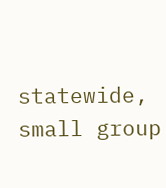statewide, small group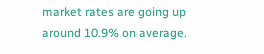market rates are going up around 10.9% on average.